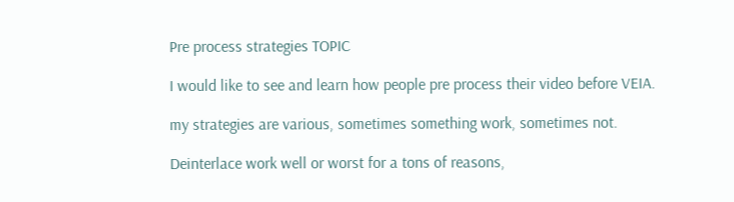Pre process strategies TOPIC

I would like to see and learn how people pre process their video before VEIA.

my strategies are various, sometimes something work, sometimes not.

Deinterlace work well or worst for a tons of reasons,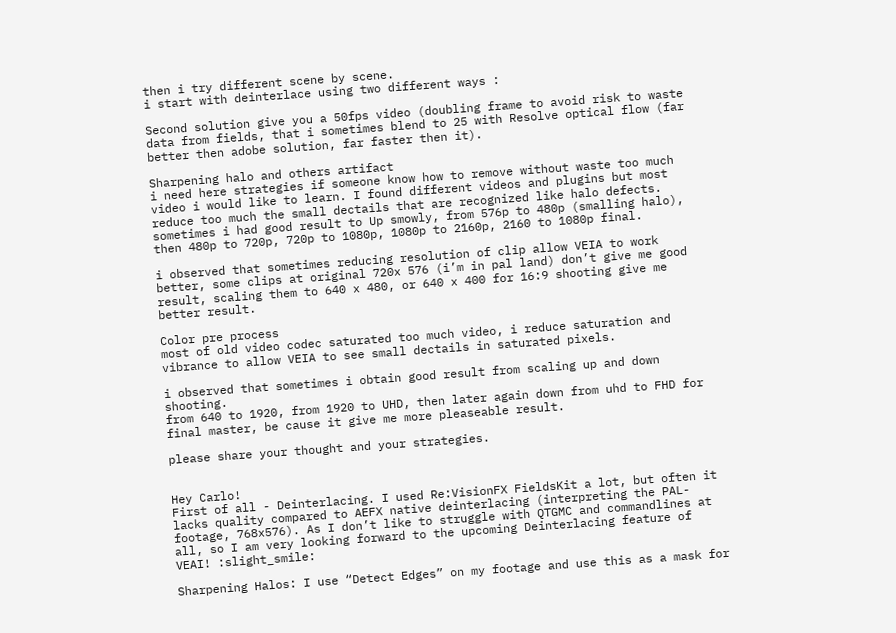then i try different scene by scene.
i start with deinterlace using two different ways :

Second solution give you a 50fps video (doubling frame to avoid risk to waste data from fields, that i sometimes blend to 25 with Resolve optical flow (far better then adobe solution, far faster then it).

Sharpening halo and others artifact
i need here strategies if someone know how to remove without waste too much video i would like to learn. I found different videos and plugins but most reduce too much the small dectails that are recognized like halo defects.
sometimes i had good result to Up smowly, from 576p to 480p (smalling halo), then 480p to 720p, 720p to 1080p, 1080p to 2160p, 2160 to 1080p final.

i observed that sometimes reducing resolution of clip allow VEIA to work better, some clips at original 720x 576 (i’m in pal land) don’t give me good result, scaling them to 640 x 480, or 640 x 400 for 16:9 shooting give me better result.

Color pre process
most of old video codec saturated too much video, i reduce saturation and vibrance to allow VEIA to see small dectails in saturated pixels.

i observed that sometimes i obtain good result from scaling up and down shooting.
from 640 to 1920, from 1920 to UHD, then later again down from uhd to FHD for final master, be cause it give me more pleaseable result.

please share your thought and your strategies.


Hey Carlo!
First of all - Deinterlacing. I used Re:VisionFX FieldsKit a lot, but often it lacks quality compared to AEFX native deinterlacing (interpreting the PAL-footage, 768x576). As I don’t like to struggle with QTGMC and commandlines at all, so I am very looking forward to the upcoming Deinterlacing feature of VEAI! :slight_smile:

Sharpening Halos: I use “Detect Edges” on my footage and use this as a mask for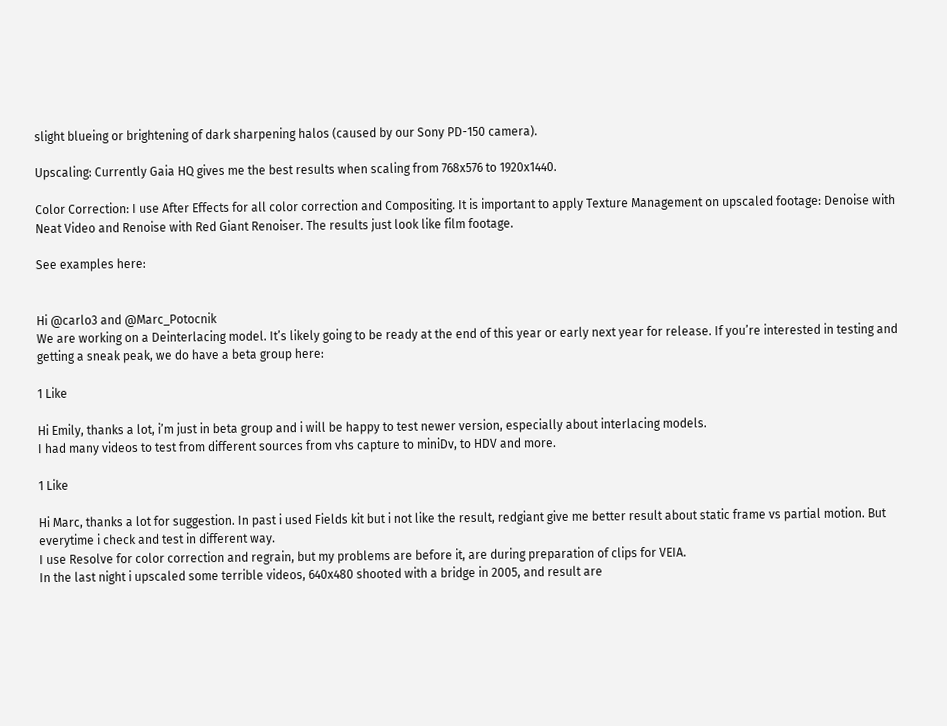slight blueing or brightening of dark sharpening halos (caused by our Sony PD-150 camera).

Upscaling: Currently Gaia HQ gives me the best results when scaling from 768x576 to 1920x1440.

Color Correction: I use After Effects for all color correction and Compositing. It is important to apply Texture Management on upscaled footage: Denoise with Neat Video and Renoise with Red Giant Renoiser. The results just look like film footage.

See examples here:


Hi @carlo3 and @Marc_Potocnik
We are working on a Deinterlacing model. It’s likely going to be ready at the end of this year or early next year for release. If you’re interested in testing and getting a sneak peak, we do have a beta group here:

1 Like

Hi Emily, thanks a lot, i’m just in beta group and i will be happy to test newer version, especially about interlacing models.
I had many videos to test from different sources from vhs capture to miniDv, to HDV and more.

1 Like

Hi Marc, thanks a lot for suggestion. In past i used Fields kit but i not like the result, redgiant give me better result about static frame vs partial motion. But everytime i check and test in different way.
I use Resolve for color correction and regrain, but my problems are before it, are during preparation of clips for VEIA.
In the last night i upscaled some terrible videos, 640x480 shooted with a bridge in 2005, and result are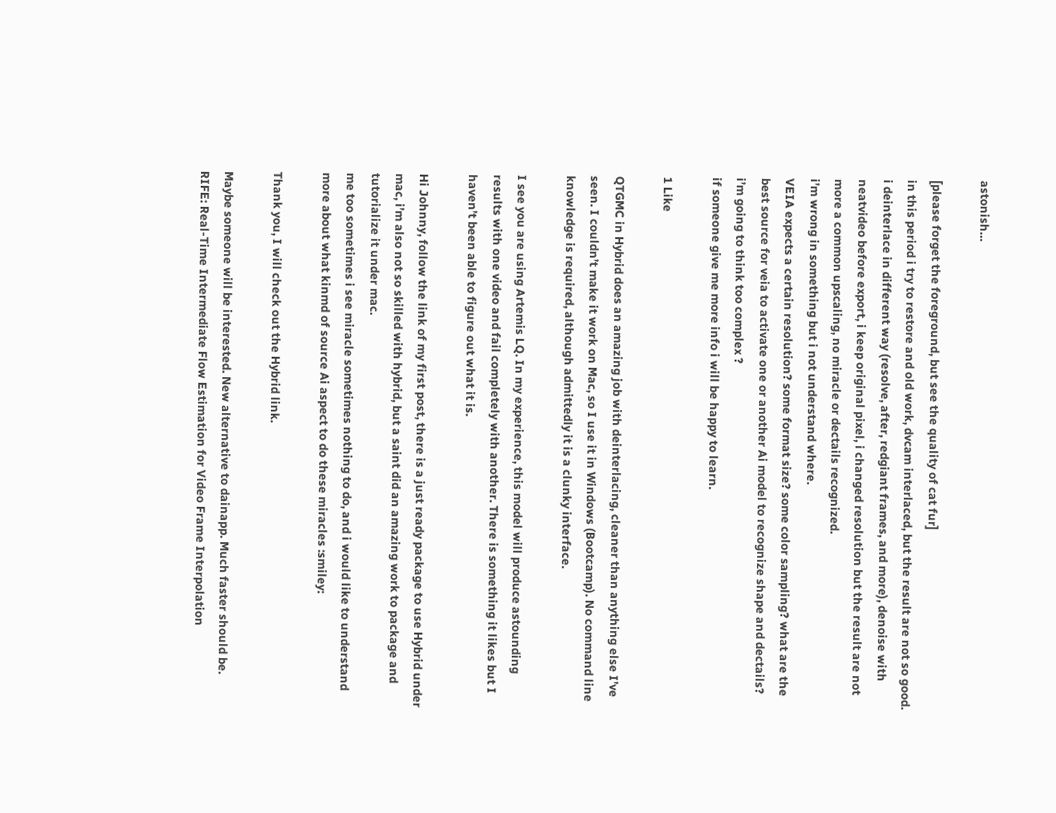astonish…

[please forget the foreground, but see the quality of cat fur]
in this period i try to restore and old work, dvcam interlaced, but the result are not so good. i deinterlace in different way (resolve, after, redgiant frames, and more), denoise with neatvideo before export, i keep original pixel, i changed resolution but the result are not more a common upscaling, no miracle or dectails recognized.
i’m wrong in something but i not understand where.
VEIA expects a certain resolution? some format size? some color sampling? what are the best source for veia to activate one or another Ai model to recognize shape and dectails?
i’m going to think too complex ?
if someone give me more info i will be happy to learn.

1 Like

QTGMC in Hybrid does an amazing job with deinterlacing, cleaner than anything else I’ve seen. I couldn’t make it work on Mac, so I use it in Windows (Bootcamp). No command line knowledge is required, although admittedly it is a clunky interface.

I see you are using Artemis LQ. In my experience, this model will produce astounding results with one video and fail completely with another. There is something it likes but I haven’t been able to figure out what it is.

Hi Johnny, follow the link of my first post, there is a just ready package to use Hybrid under mac, i’m also not so skilled with hybrid, but a saint did an amazing work to package and tutorialize it under mac.
me too sometimes i see miracle sometimes nothing to do, and i would like to understand more about what kinmd of source Ai aspect to do these miracles :smiley:

Thank you, I will check out the Hybrid link.

Maybe someone will be interested. New alternative to dainapp. Much faster should be.
RIFE: Real-Time Intermediate Flow Estimation for Video Frame Interpolation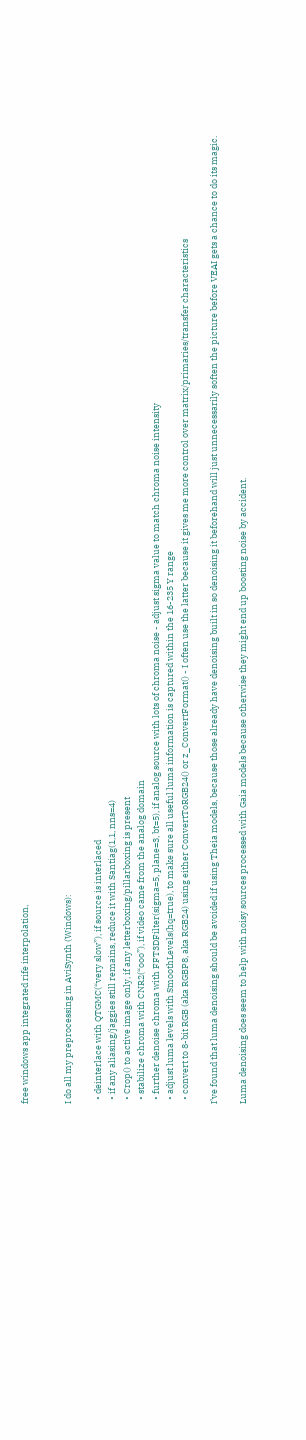free windows app integrated rife interpolation,


I do all my preprocessing in AviSynth (Windows):

  • deinterlace with QTGMC(“very slow”), if source is interlaced
  • if any aliasing/jaggies still remains, reduce it with Santiag(1,1, nns=4)
  • Crop() to active image only, if any letterboxing/pillarboxing is present
  • stabilize chroma with CNR2(“ooo”), if video came from the analog domain
  • further denoise chroma with FFT3DFilter(sigma=5, plane=3, bt=5), if analog source with lots of chroma noise - adjust sigma value to match chroma noise intensity
  • adjust luma levels with SmoothLevels(hq=true), to make sure all useful luma information is captured within the 16-235 Y range
  • convert to 8-bit RGB (aka RGBP8, aka RGB24) using either ConvertToRGB24() or z_ConvertFormat() - I often use the latter because it gives me more control over matrix/primaries/transfer characteristics

I’ve found that luma denoising should be avoided if using Theia models, because those already have denoising built in so denoising it beforehand will just unnecessarily soften the picture before VEAI gets a chance to do its magic.

Luma denoising does seem to help with noisy sources processed with Gaia models because otherwise they might end up boosting noise by accident.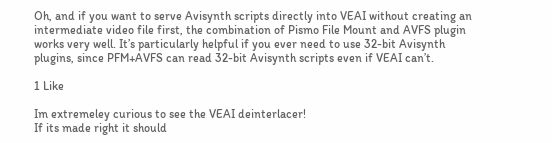Oh, and if you want to serve Avisynth scripts directly into VEAI without creating an intermediate video file first, the combination of Pismo File Mount and AVFS plugin works very well. It’s particularly helpful if you ever need to use 32-bit Avisynth plugins, since PFM+AVFS can read 32-bit Avisynth scripts even if VEAI can’t.

1 Like

Im extremeley curious to see the VEAI deinterlacer!
If its made right it should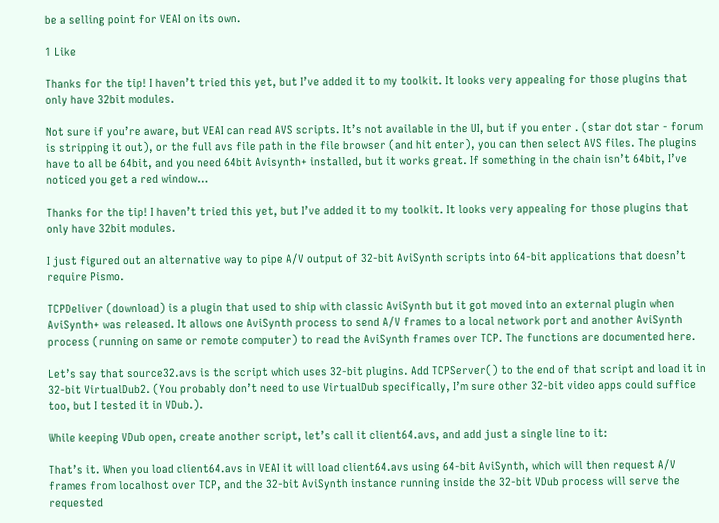be a selling point for VEAI on its own.

1 Like

Thanks for the tip! I haven’t tried this yet, but I’ve added it to my toolkit. It looks very appealing for those plugins that only have 32bit modules.

Not sure if you’re aware, but VEAI can read AVS scripts. It’s not available in the UI, but if you enter . (star dot star - forum is stripping it out), or the full avs file path in the file browser (and hit enter), you can then select AVS files. The plugins have to all be 64bit, and you need 64bit Avisynth+ installed, but it works great. If something in the chain isn’t 64bit, I’ve noticed you get a red window…

Thanks for the tip! I haven’t tried this yet, but I’ve added it to my toolkit. It looks very appealing for those plugins that only have 32bit modules.

I just figured out an alternative way to pipe A/V output of 32-bit AviSynth scripts into 64-bit applications that doesn’t require Pismo.

TCPDeliver (download) is a plugin that used to ship with classic AviSynth but it got moved into an external plugin when AviSynth+ was released. It allows one AviSynth process to send A/V frames to a local network port and another AviSynth process (running on same or remote computer) to read the AviSynth frames over TCP. The functions are documented here.

Let’s say that source32.avs is the script which uses 32-bit plugins. Add TCPServer() to the end of that script and load it in 32-bit VirtualDub2. (You probably don’t need to use VirtualDub specifically, I’m sure other 32-bit video apps could suffice too, but I tested it in VDub.).

While keeping VDub open, create another script, let’s call it client64.avs, and add just a single line to it:

That’s it. When you load client64.avs in VEAI it will load client64.avs using 64-bit AviSynth, which will then request A/V frames from localhost over TCP, and the 32-bit AviSynth instance running inside the 32-bit VDub process will serve the requested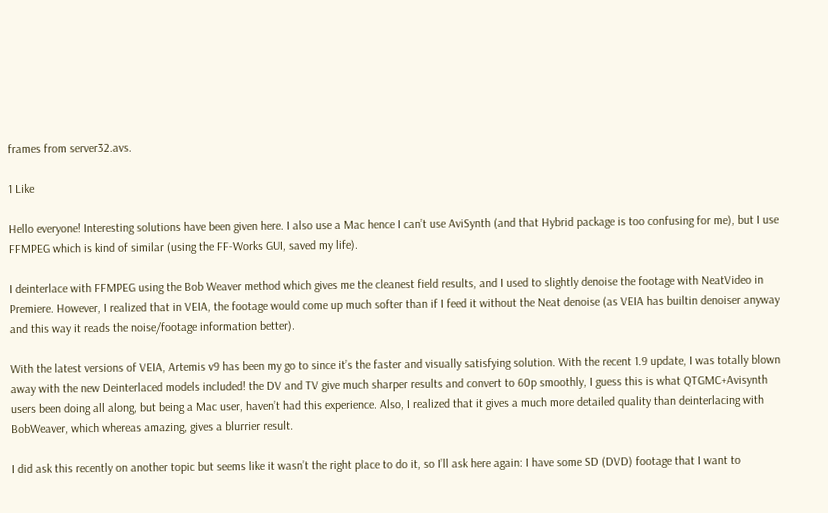frames from server32.avs.

1 Like

Hello everyone! Interesting solutions have been given here. I also use a Mac hence I can’t use AviSynth (and that Hybrid package is too confusing for me), but I use FFMPEG which is kind of similar (using the FF-Works GUI, saved my life).

I deinterlace with FFMPEG using the Bob Weaver method which gives me the cleanest field results, and I used to slightly denoise the footage with NeatVideo in Premiere. However, I realized that in VEIA, the footage would come up much softer than if I feed it without the Neat denoise (as VEIA has builtin denoiser anyway and this way it reads the noise/footage information better).

With the latest versions of VEIA, Artemis v9 has been my go to since it’s the faster and visually satisfying solution. With the recent 1.9 update, I was totally blown away with the new Deinterlaced models included! the DV and TV give much sharper results and convert to 60p smoothly, I guess this is what QTGMC+Avisynth users been doing all along, but being a Mac user, haven’t had this experience. Also, I realized that it gives a much more detailed quality than deinterlacing with BobWeaver, which whereas amazing, gives a blurrier result.

I did ask this recently on another topic but seems like it wasn’t the right place to do it, so I’ll ask here again: I have some SD (DVD) footage that I want to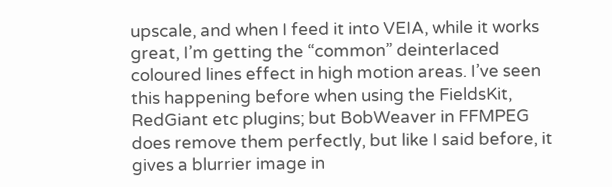upscale, and when I feed it into VEIA, while it works great, I’m getting the “common” deinterlaced coloured lines effect in high motion areas. I’ve seen this happening before when using the FieldsKit, RedGiant etc plugins; but BobWeaver in FFMPEG does remove them perfectly, but like I said before, it gives a blurrier image in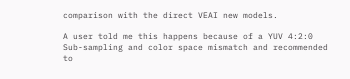comparison with the direct VEAI new models.

A user told me this happens because of a YUV 4:2:0 Sub-sampling and color space mismatch and recommended to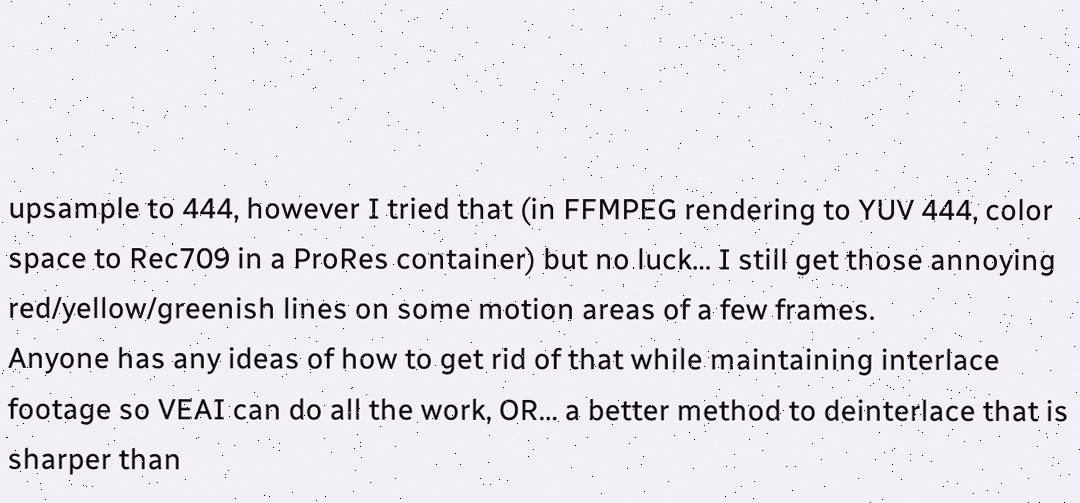upsample to 444, however I tried that (in FFMPEG rendering to YUV 444, color space to Rec709 in a ProRes container) but no luck… I still get those annoying red/yellow/greenish lines on some motion areas of a few frames.
Anyone has any ideas of how to get rid of that while maintaining interlace footage so VEAI can do all the work, OR… a better method to deinterlace that is sharper than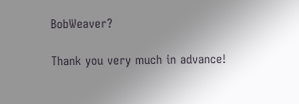BobWeaver?

Thank you very much in advance!